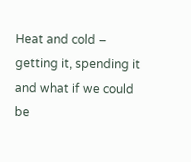Heat and cold – getting it, spending it and what if we could be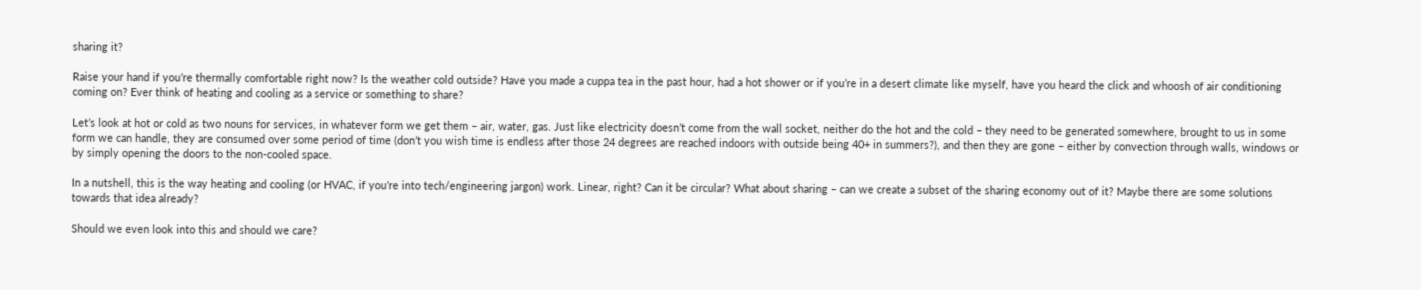sharing it?

Raise your hand if you’re thermally comfortable right now? Is the weather cold outside? Have you made a cuppa tea in the past hour, had a hot shower or if you’re in a desert climate like myself, have you heard the click and whoosh of air conditioning coming on? Ever think of heating and cooling as a service or something to share?

Let’s look at hot or cold as two nouns for services, in whatever form we get them – air, water, gas. Just like electricity doesn’t come from the wall socket, neither do the hot and the cold – they need to be generated somewhere, brought to us in some form we can handle, they are consumed over some period of time (don’t you wish time is endless after those 24 degrees are reached indoors with outside being 40+ in summers?), and then they are gone – either by convection through walls, windows or by simply opening the doors to the non-cooled space.

In a nutshell, this is the way heating and cooling (or HVAC, if you’re into tech/engineering jargon) work. Linear, right? Can it be circular? What about sharing – can we create a subset of the sharing economy out of it? Maybe there are some solutions towards that idea already?

Should we even look into this and should we care?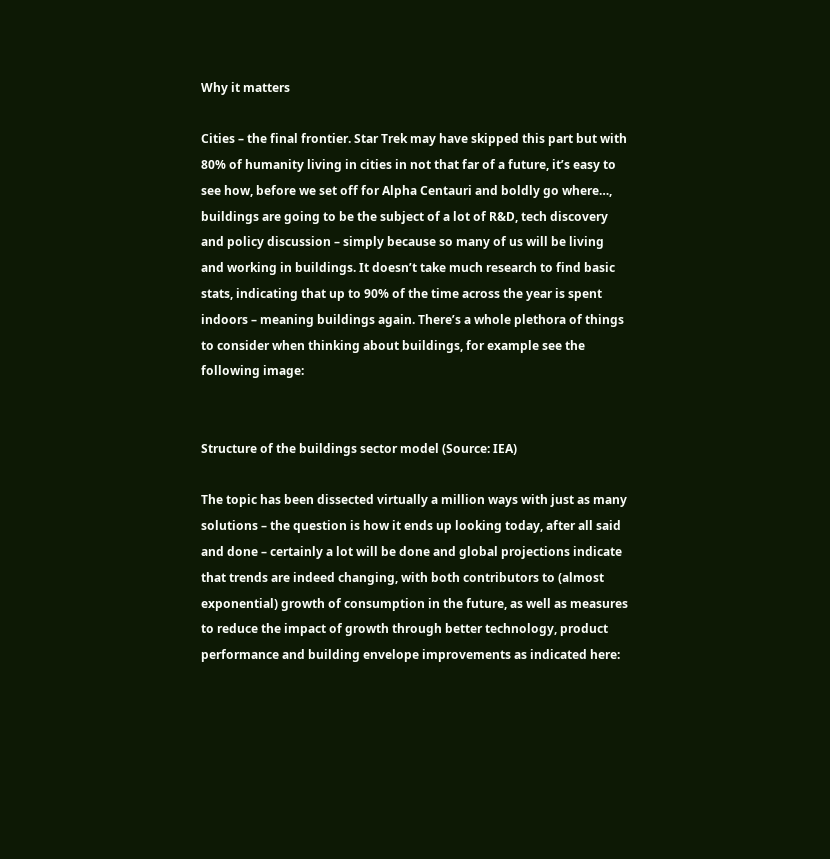Why it matters

Cities – the final frontier. Star Trek may have skipped this part but with 80% of humanity living in cities in not that far of a future, it’s easy to see how, before we set off for Alpha Centauri and boldly go where…, buildings are going to be the subject of a lot of R&D, tech discovery and policy discussion – simply because so many of us will be living and working in buildings. It doesn’t take much research to find basic stats, indicating that up to 90% of the time across the year is spent indoors – meaning buildings again. There’s a whole plethora of things to consider when thinking about buildings, for example see the following image:


Structure of the buildings sector model (Source: IEA)

The topic has been dissected virtually a million ways with just as many solutions – the question is how it ends up looking today, after all said and done – certainly a lot will be done and global projections indicate that trends are indeed changing, with both contributors to (almost exponential) growth of consumption in the future, as well as measures to reduce the impact of growth through better technology, product performance and building envelope improvements as indicated here: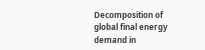Decomposition of global final energy demand in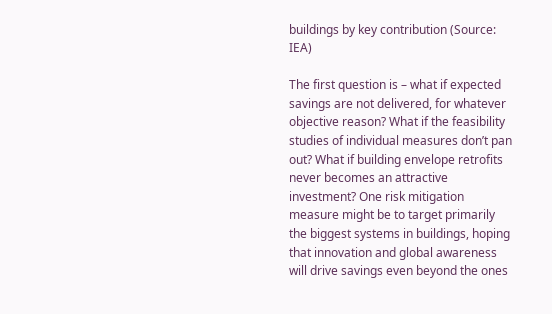buildings by key contribution (Source: IEA)

The first question is – what if expected savings are not delivered, for whatever objective reason? What if the feasibility studies of individual measures don’t pan out? What if building envelope retrofits never becomes an attractive investment? One risk mitigation measure might be to target primarily the biggest systems in buildings, hoping that innovation and global awareness will drive savings even beyond the ones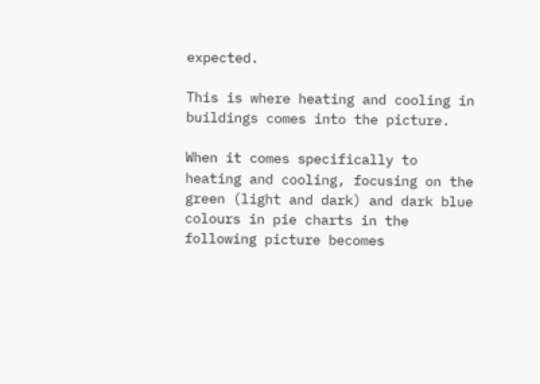expected.

This is where heating and cooling in buildings comes into the picture.

When it comes specifically to heating and cooling, focusing on the green (light and dark) and dark blue colours in pie charts in the following picture becomes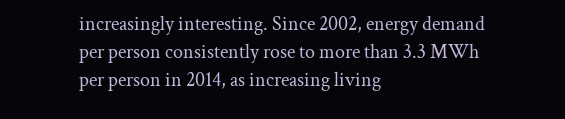increasingly interesting. Since 2002, energy demand per person consistently rose to more than 3.3 MWh per person in 2014, as increasing living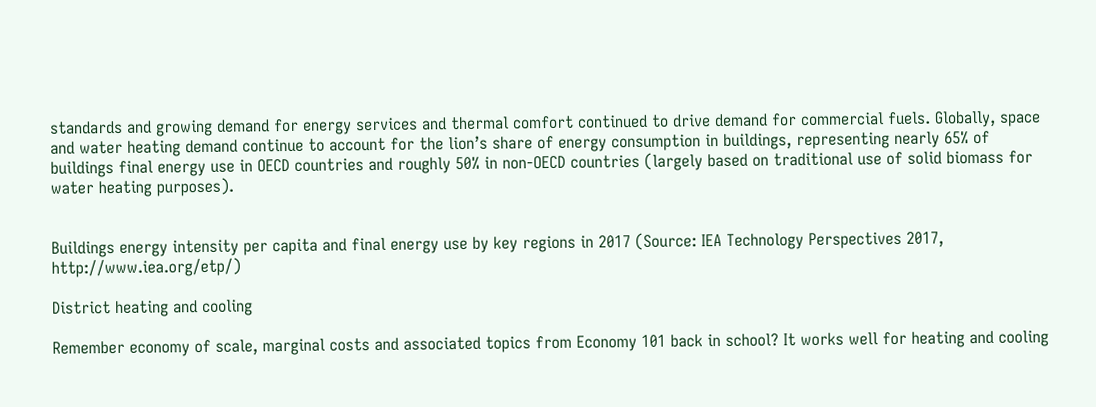standards and growing demand for energy services and thermal comfort continued to drive demand for commercial fuels. Globally, space and water heating demand continue to account for the lion’s share of energy consumption in buildings, representing nearly 65% of buildings final energy use in OECD countries and roughly 50% in non‐OECD countries (largely based on traditional use of solid biomass for water heating purposes).


Buildings energy intensity per capita and final energy use by key regions in 2017 (Source: IEA Technology Perspectives 2017, http://www.iea.org/etp/)

District heating and cooling

Remember economy of scale, marginal costs and associated topics from Economy 101 back in school? It works well for heating and cooling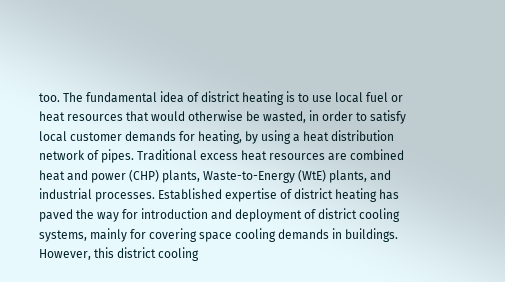too. The fundamental idea of district heating is to use local fuel or heat resources that would otherwise be wasted, in order to satisfy local customer demands for heating, by using a heat distribution network of pipes. Traditional excess heat resources are combined heat and power (CHP) plants, Waste-to-Energy (WtE) plants, and industrial processes. Established expertise of district heating has paved the way for introduction and deployment of district cooling systems, mainly for covering space cooling demands in buildings. However, this district cooling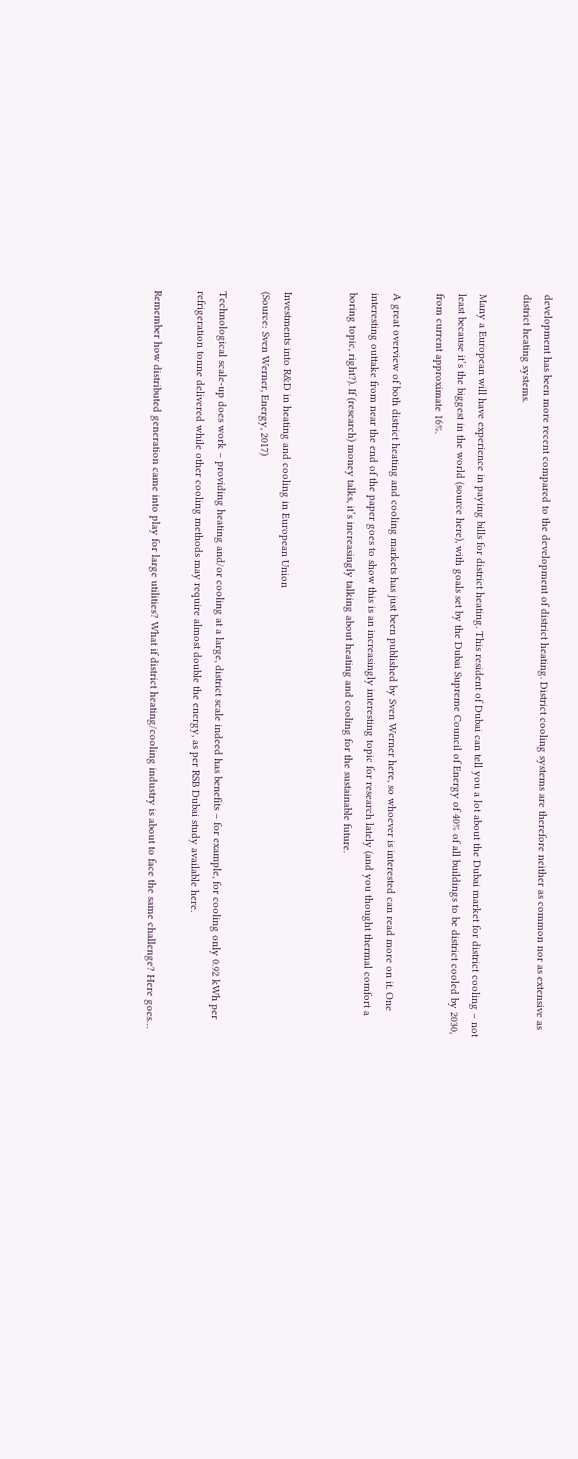development has been more recent compared to the development of district heating. District cooling systems are therefore neither as common nor as extensive as district heating systems.

Many a European will have experience in paying bills for district heating. This resident of Dubai can tell you a lot about the Dubai market for district cooling – not least because it’s the biggest in the world (source here), with goals set by the Dubai Supreme Council of Energy of 40% of all buildings to be district cooled by 2030, from current approximate 16%.

A great overview of both district heating and cooling markets has just been published by Sven Werner here, so whoever is interested can read more on it. One interesting outtake from near the end of the paper goes to show this is an increasingly interesting topic for research lately (and you thought thermal comfort a boring topic, right?). If (research) money talks, it’s increasingly talking about heating and cooling for the sustainable future.


Investments into R&D in heating and cooling in European Union
(Source: Sven Werner, Energy, 2017)

Technological scale-up does work – providing heating and/or cooling at a large, district scale indeed has benefits – for example, for cooling only 0.92 kWh per refrigeration tonne delivered while other cooling methods may require almost double the energy, as per RSB Dubai study available here.

Remember how distributed generation came into play for large utilities? What if district heating/cooling industry is about to face the same challenge? Here goes…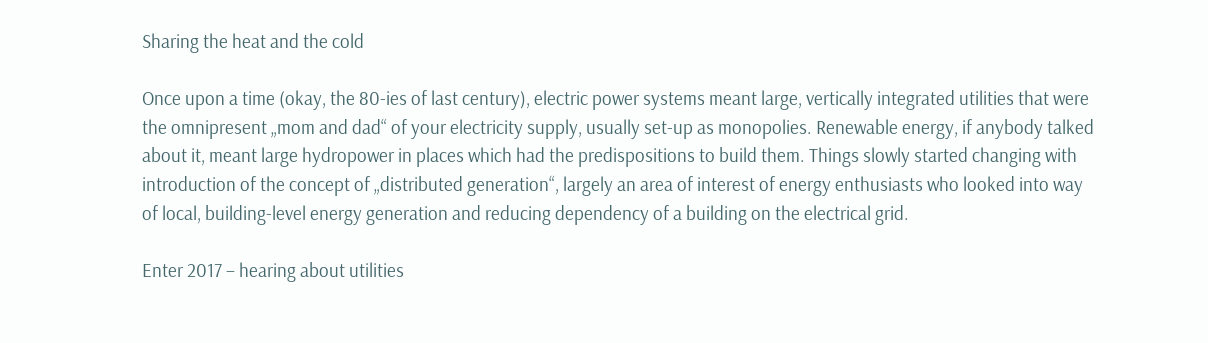Sharing the heat and the cold

Once upon a time (okay, the 80-ies of last century), electric power systems meant large, vertically integrated utilities that were the omnipresent „mom and dad“ of your electricity supply, usually set-up as monopolies. Renewable energy, if anybody talked about it, meant large hydropower in places which had the predispositions to build them. Things slowly started changing with introduction of the concept of „distributed generation“, largely an area of interest of energy enthusiasts who looked into way of local, building-level energy generation and reducing dependency of a building on the electrical grid.

Enter 2017 – hearing about utilities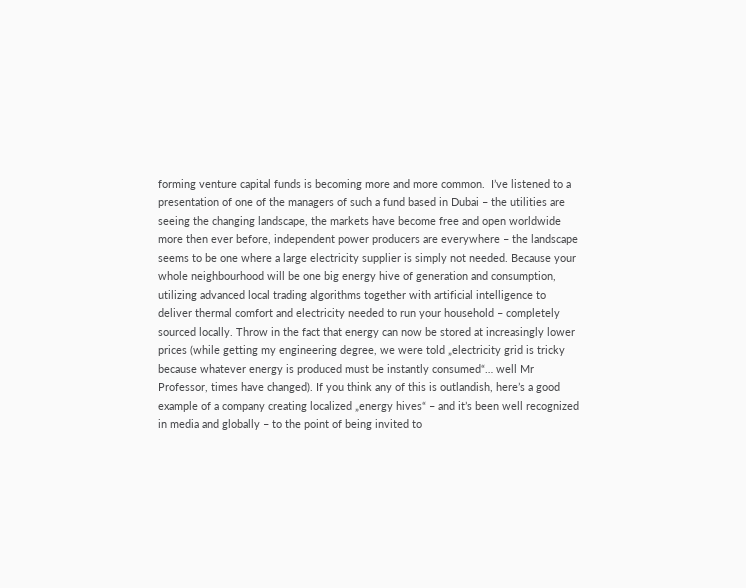forming venture capital funds is becoming more and more common.  I’ve listened to a presentation of one of the managers of such a fund based in Dubai – the utilities are seeing the changing landscape, the markets have become free and open worldwide more then ever before, independent power producers are everywhere – the landscape seems to be one where a large electricity supplier is simply not needed. Because your whole neighbourhood will be one big energy hive of generation and consumption, utilizing advanced local trading algorithms together with artificial intelligence to deliver thermal comfort and electricity needed to run your household – completely sourced locally. Throw in the fact that energy can now be stored at increasingly lower prices (while getting my engineering degree, we were told „electricity grid is tricky because whatever energy is produced must be instantly consumed“… well Mr Professor, times have changed). If you think any of this is outlandish, here’s a good example of a company creating localized „energy hives“ – and it’s been well recognized in media and globally – to the point of being invited to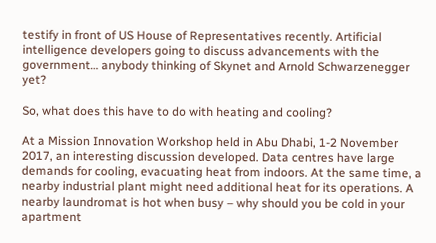testify in front of US House of Representatives recently. Artificial intelligence developers going to discuss advancements with the government… anybody thinking of Skynet and Arnold Schwarzenegger yet?

So, what does this have to do with heating and cooling?

At a Mission Innovation Workshop held in Abu Dhabi, 1-2 November 2017, an interesting discussion developed. Data centres have large demands for cooling, evacuating heat from indoors. At the same time, a nearby industrial plant might need additional heat for its operations. A nearby laundromat is hot when busy – why should you be cold in your apartment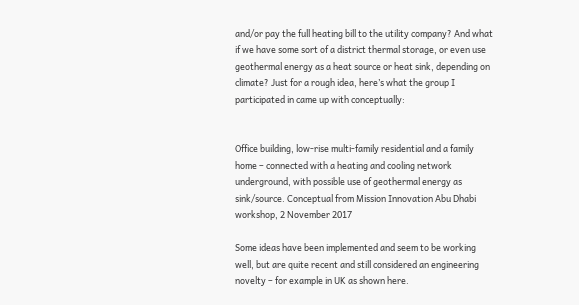and/or pay the full heating bill to the utility company? And what if we have some sort of a district thermal storage, or even use geothermal energy as a heat source or heat sink, depending on climate? Just for a rough idea, here’s what the group I participated in came up with conceptually:


Office building, low-rise multi-family residential and a family home – connected with a heating and cooling network underground, with possible use of geothermal energy as sink/source. Conceptual from Mission Innovation Abu Dhabi workshop, 2 November 2017

Some ideas have been implemented and seem to be working well, but are quite recent and still considered an engineering novelty – for example in UK as shown here.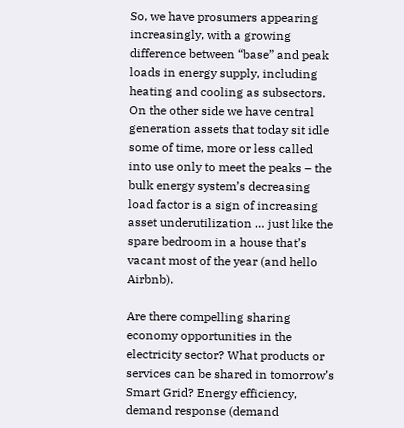So, we have prosumers appearing increasingly, with a growing difference between “base” and peak loads in energy supply, including heating and cooling as subsectors. On the other side we have central generation assets that today sit idle some of time, more or less called into use only to meet the peaks – the bulk energy system’s decreasing load factor is a sign of increasing asset underutilization … just like the spare bedroom in a house that’s vacant most of the year (and hello Airbnb).

Are there compelling sharing economy opportunities in the electricity sector? What products or services can be shared in tomorrow’s Smart Grid? Energy efficiency, demand response (demand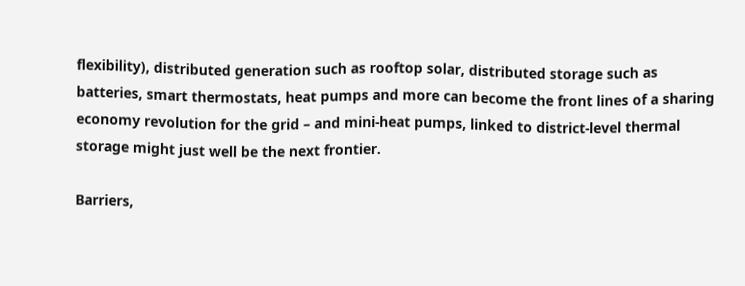flexibility), distributed generation such as rooftop solar, distributed storage such as batteries, smart thermostats, heat pumps and more can become the front lines of a sharing economy revolution for the grid – and mini-heat pumps, linked to district-level thermal storage might just well be the next frontier.

Barriers,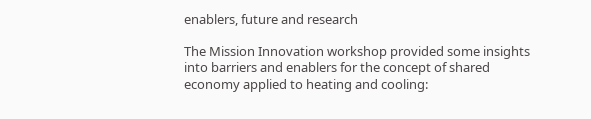enablers, future and research

The Mission Innovation workshop provided some insights into barriers and enablers for the concept of shared economy applied to heating and cooling: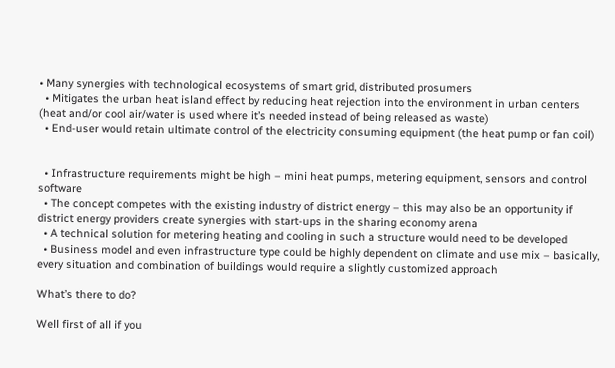• Many synergies with technological ecosystems of smart grid, distributed prosumers
  • Mitigates the urban heat island effect by reducing heat rejection into the environment in urban centers (heat and/or cool air/water is used where it’s needed instead of being released as waste)
  • End-user would retain ultimate control of the electricity consuming equipment (the heat pump or fan coil)


  • Infrastructure requirements might be high – mini heat pumps, metering equipment, sensors and control software
  • The concept competes with the existing industry of district energy – this may also be an opportunity if district energy providers create synergies with start-ups in the sharing economy arena
  • A technical solution for metering heating and cooling in such a structure would need to be developed
  • Business model and even infrastructure type could be highly dependent on climate and use mix – basically, every situation and combination of buildings would require a slightly customized approach

What’s there to do?

Well first of all if you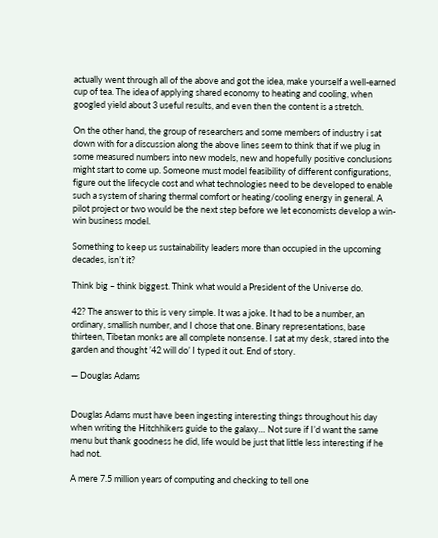actually went through all of the above and got the idea, make yourself a well-earned cup of tea. The idea of applying shared economy to heating and cooling, when googled yield about 3 useful results, and even then the content is a stretch.

On the other hand, the group of researchers and some members of industry i sat down with for a discussion along the above lines seem to think that if we plug in some measured numbers into new models, new and hopefully positive conclusions might start to come up. Someone must model feasibility of different configurations, figure out the lifecycle cost and what technologies need to be developed to enable such a system of sharing thermal comfort or heating/cooling energy in general. A pilot project or two would be the next step before we let economists develop a win-win business model.

Something to keep us sustainability leaders more than occupied in the upcoming decades, isn’t it?

Think big – think biggest. Think what would a President of the Universe do.

42? The answer to this is very simple. It was a joke. It had to be a number, an ordinary, smallish number, and I chose that one. Binary representations, base thirteen, Tibetan monks are all complete nonsense. I sat at my desk, stared into the garden and thought ’42 will do’ I typed it out. End of story.

— Douglas Adams


Douglas Adams must have been ingesting interesting things throughout his day when writing the Hitchhikers guide to the galaxy… Not sure if I’d want the same menu but thank goodness he did, life would be just that little less interesting if he had not.

A mere 7.5 million years of computing and checking to tell one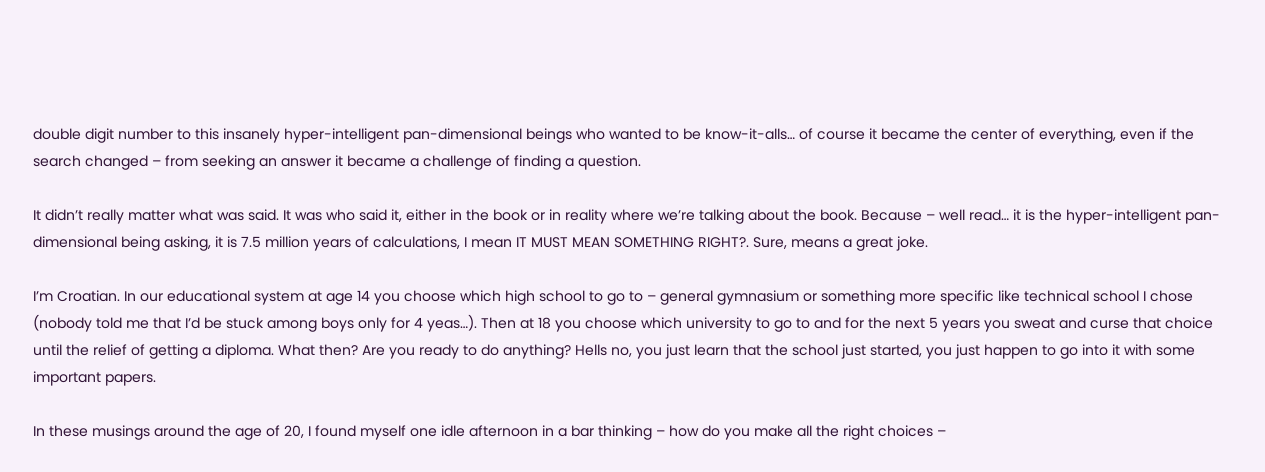double digit number to this insanely hyper-intelligent pan-dimensional beings who wanted to be know-it-alls… of course it became the center of everything, even if the search changed – from seeking an answer it became a challenge of finding a question.

It didn’t really matter what was said. It was who said it, either in the book or in reality where we’re talking about the book. Because – well read… it is the hyper-intelligent pan-dimensional being asking, it is 7.5 million years of calculations, I mean IT MUST MEAN SOMETHING RIGHT?. Sure, means a great joke.

I’m Croatian. In our educational system at age 14 you choose which high school to go to – general gymnasium or something more specific like technical school I chose (nobody told me that I’d be stuck among boys only for 4 yeas…). Then at 18 you choose which university to go to and for the next 5 years you sweat and curse that choice until the relief of getting a diploma. What then? Are you ready to do anything? Hells no, you just learn that the school just started, you just happen to go into it with some important papers.

In these musings around the age of 20, I found myself one idle afternoon in a bar thinking – how do you make all the right choices –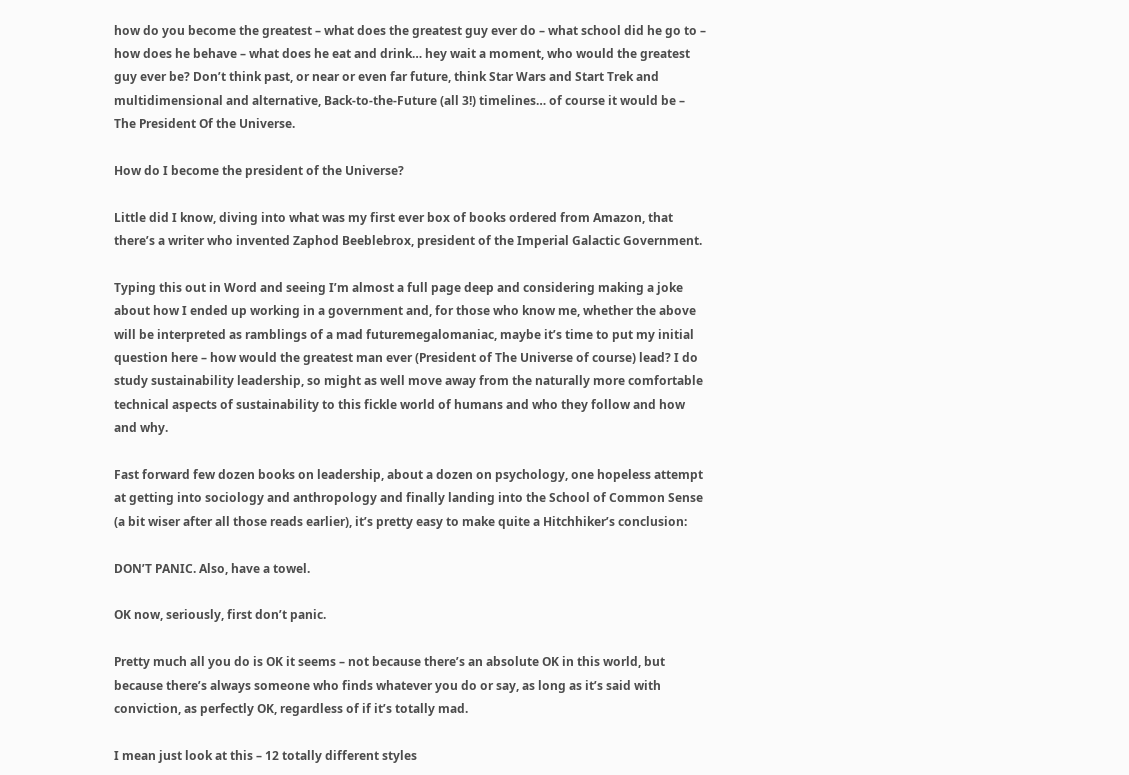how do you become the greatest – what does the greatest guy ever do – what school did he go to – how does he behave – what does he eat and drink… hey wait a moment, who would the greatest guy ever be? Don’t think past, or near or even far future, think Star Wars and Start Trek and multidimensional and alternative, Back-to-the-Future (all 3!) timelines… of course it would be – The President Of the Universe.

How do I become the president of the Universe?

Little did I know, diving into what was my first ever box of books ordered from Amazon, that there’s a writer who invented Zaphod Beeblebrox, president of the Imperial Galactic Government.

Typing this out in Word and seeing I’m almost a full page deep and considering making a joke about how I ended up working in a government and, for those who know me, whether the above will be interpreted as ramblings of a mad futuremegalomaniac, maybe it’s time to put my initial question here – how would the greatest man ever (President of The Universe of course) lead? I do study sustainability leadership, so might as well move away from the naturally more comfortable technical aspects of sustainability to this fickle world of humans and who they follow and how and why.

Fast forward few dozen books on leadership, about a dozen on psychology, one hopeless attempt at getting into sociology and anthropology and finally landing into the School of Common Sense (a bit wiser after all those reads earlier), it’s pretty easy to make quite a Hitchhiker’s conclusion:

DON’T PANIC. Also, have a towel.

OK now, seriously, first don’t panic.

Pretty much all you do is OK it seems – not because there’s an absolute OK in this world, but because there’s always someone who finds whatever you do or say, as long as it’s said with conviction, as perfectly OK, regardless of if it’s totally mad.

I mean just look at this – 12 totally different styles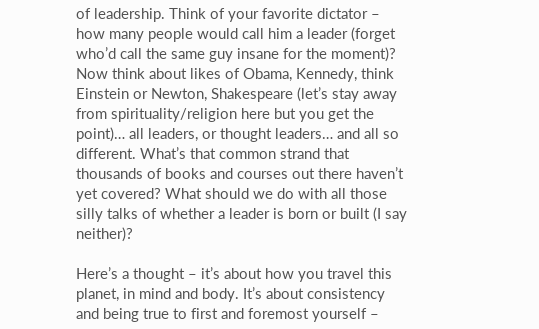of leadership. Think of your favorite dictator – how many people would call him a leader (forget who’d call the same guy insane for the moment)? Now think about likes of Obama, Kennedy, think Einstein or Newton, Shakespeare (let’s stay away from spirituality/religion here but you get the point)… all leaders, or thought leaders… and all so different. What’s that common strand that thousands of books and courses out there haven’t yet covered? What should we do with all those silly talks of whether a leader is born or built (I say neither)?

Here’s a thought – it’s about how you travel this planet, in mind and body. It’s about consistency and being true to first and foremost yourself –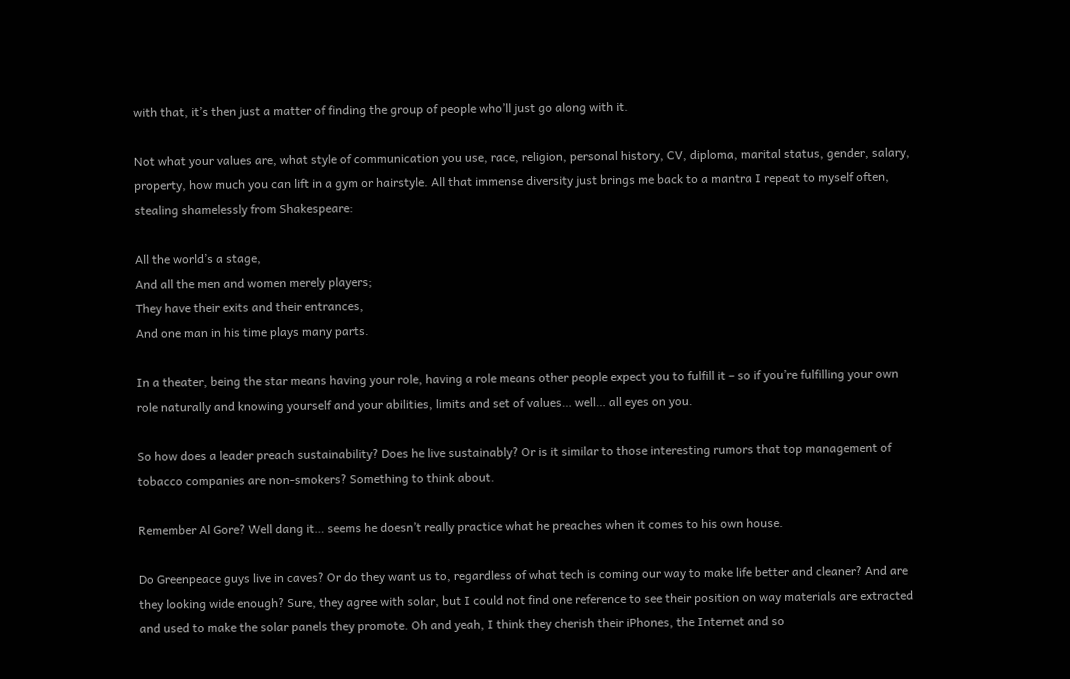with that, it’s then just a matter of finding the group of people who’ll just go along with it.

Not what your values are, what style of communication you use, race, religion, personal history, CV, diploma, marital status, gender, salary, property, how much you can lift in a gym or hairstyle. All that immense diversity just brings me back to a mantra I repeat to myself often, stealing shamelessly from Shakespeare:

All the world’s a stage,
And all the men and women merely players;
They have their exits and their entrances,
And one man in his time plays many parts.

In a theater, being the star means having your role, having a role means other people expect you to fulfill it – so if you’re fulfilling your own role naturally and knowing yourself and your abilities, limits and set of values… well… all eyes on you.

So how does a leader preach sustainability? Does he live sustainably? Or is it similar to those interesting rumors that top management of tobacco companies are non-smokers? Something to think about.

Remember Al Gore? Well dang it… seems he doesn’t really practice what he preaches when it comes to his own house.

Do Greenpeace guys live in caves? Or do they want us to, regardless of what tech is coming our way to make life better and cleaner? And are they looking wide enough? Sure, they agree with solar, but I could not find one reference to see their position on way materials are extracted and used to make the solar panels they promote. Oh and yeah, I think they cherish their iPhones, the Internet and so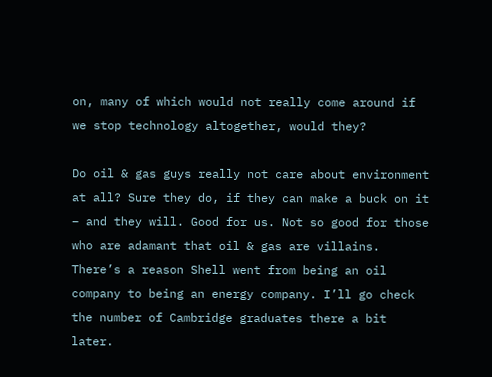on, many of which would not really come around if we stop technology altogether, would they?

Do oil & gas guys really not care about environment at all? Sure they do, if they can make a buck on it – and they will. Good for us. Not so good for those who are adamant that oil & gas are villains. There’s a reason Shell went from being an oil company to being an energy company. I’ll go check the number of Cambridge graduates there a bit later.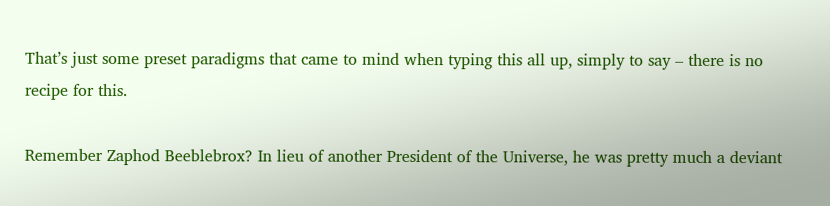That’s just some preset paradigms that came to mind when typing this all up, simply to say – there is no recipe for this.

Remember Zaphod Beeblebrox? In lieu of another President of the Universe, he was pretty much a deviant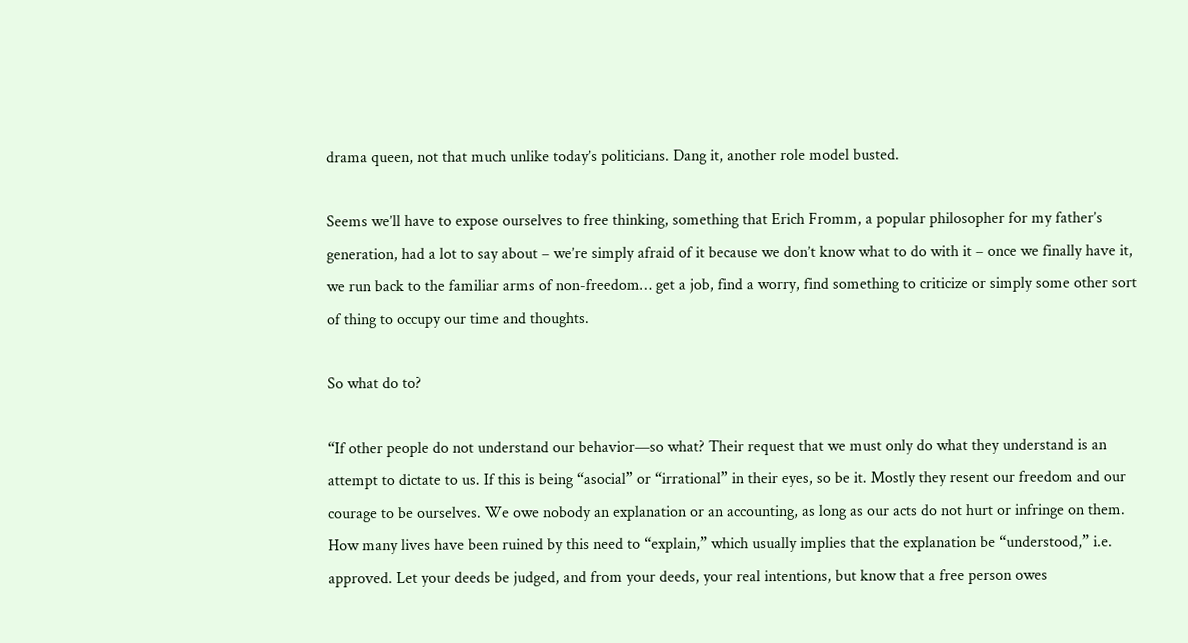drama queen, not that much unlike today’s politicians. Dang it, another role model busted.

Seems we’ll have to expose ourselves to free thinking, something that Erich Fromm, a popular philosopher for my father’s generation, had a lot to say about – we’re simply afraid of it because we don’t know what to do with it – once we finally have it, we run back to the familiar arms of non-freedom… get a job, find a worry, find something to criticize or simply some other sort of thing to occupy our time and thoughts.

So what do to?

“If other people do not understand our behavior—so what? Their request that we must only do what they understand is an attempt to dictate to us. If this is being “asocial” or “irrational” in their eyes, so be it. Mostly they resent our freedom and our courage to be ourselves. We owe nobody an explanation or an accounting, as long as our acts do not hurt or infringe on them. How many lives have been ruined by this need to “explain,” which usually implies that the explanation be “understood,” i.e. approved. Let your deeds be judged, and from your deeds, your real intentions, but know that a free person owes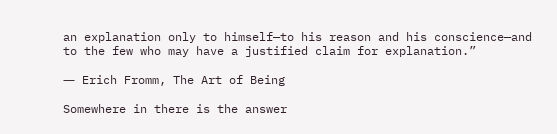an explanation only to himself—to his reason and his conscience—and to the few who may have a justified claim for explanation.”

― Erich Fromm, The Art of Being

Somewhere in there is the answer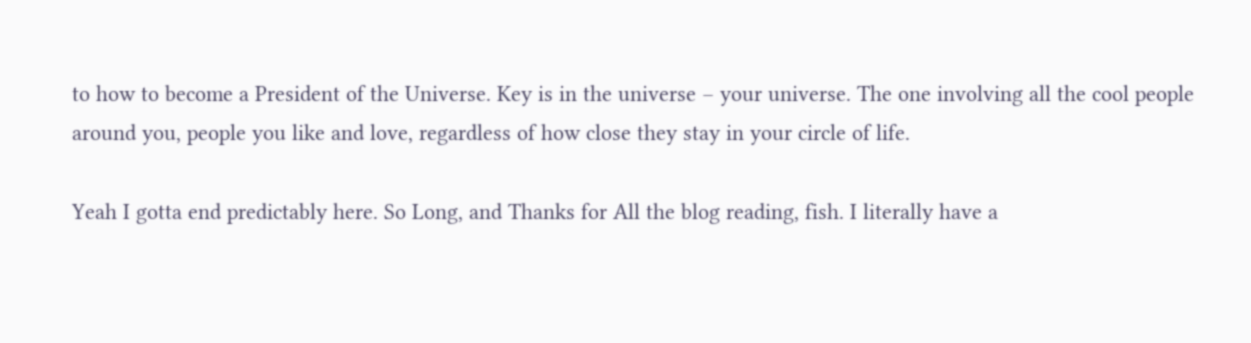to how to become a President of the Universe. Key is in the universe – your universe. The one involving all the cool people around you, people you like and love, regardless of how close they stay in your circle of life.

Yeah I gotta end predictably here. So Long, and Thanks for All the blog reading, fish. I literally have a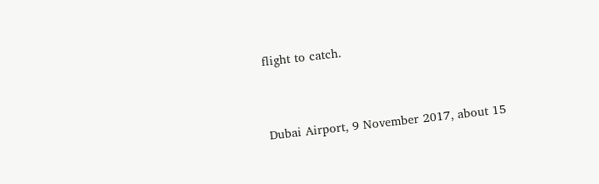flight to catch.


Dubai Airport, 9 November 2017, about 15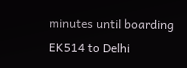minutes until boarding  EK514 to Delhi